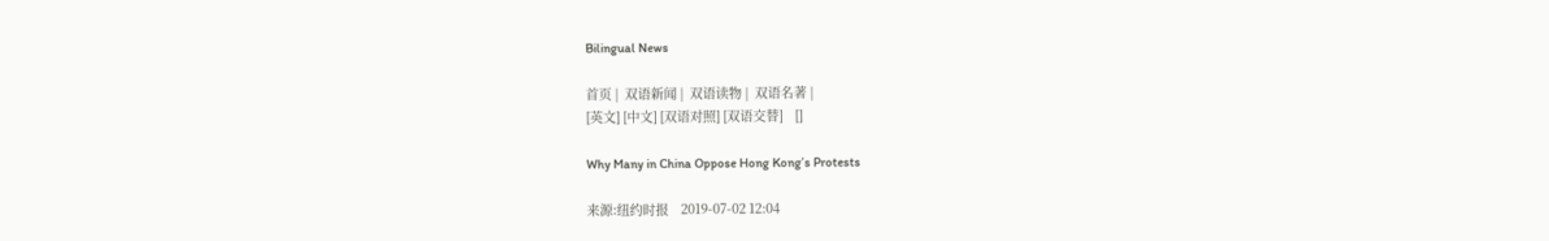Bilingual News

首页 |  双语新闻 |  双语读物 |  双语名著 |
[英文] [中文] [双语对照] [双语交替]    []

Why Many in China Oppose Hong Kong’s Protests

来源:纽约时报    2019-07-02 12:04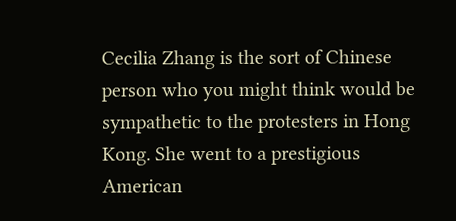Cecilia Zhang is the sort of Chinese person who you might think would be sympathetic to the protesters in Hong Kong. She went to a prestigious American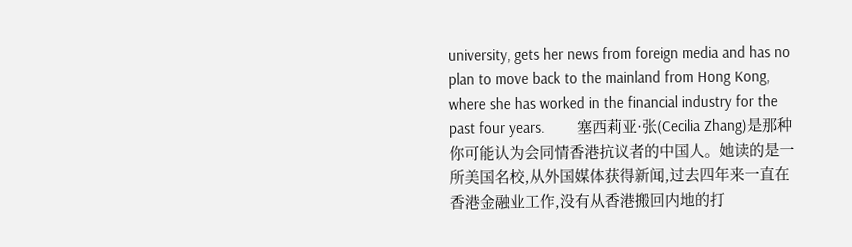university, gets her news from foreign media and has no plan to move back to the mainland from Hong Kong, where she has worked in the financial industry for the past four years.        塞西莉亚·张(Cecilia Zhang)是那种你可能认为会同情香港抗议者的中国人。她读的是一所美国名校,从外国媒体获得新闻,过去四年来一直在香港金融业工作,没有从香港搬回内地的打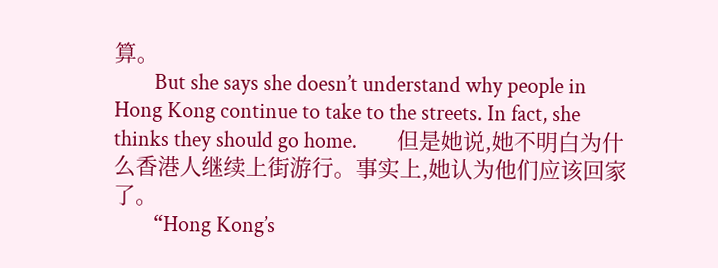算。
        But she says she doesn’t understand why people in Hong Kong continue to take to the streets. In fact, she thinks they should go home.        但是她说,她不明白为什么香港人继续上街游行。事实上,她认为他们应该回家了。
        “Hong Kong’s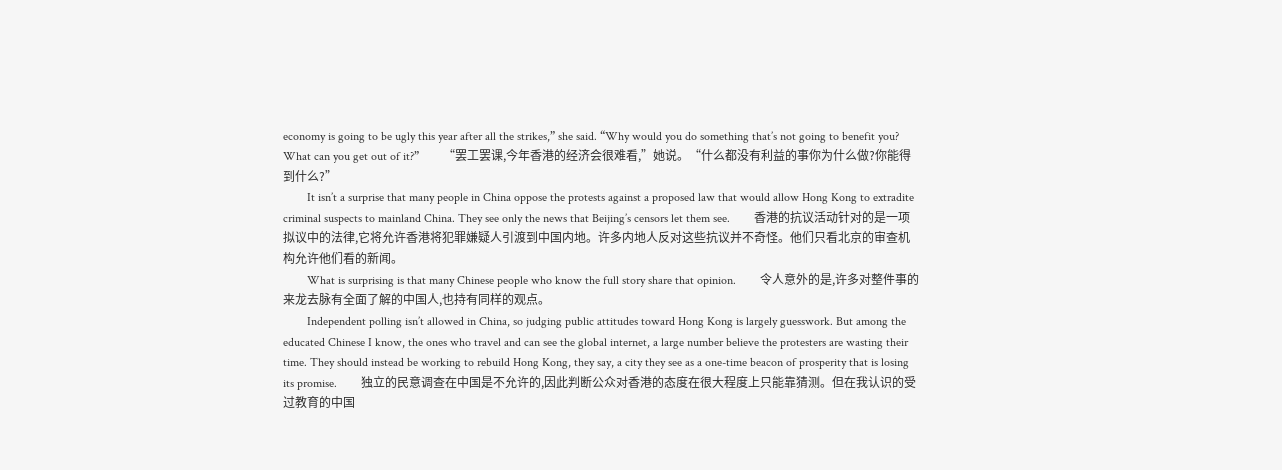economy is going to be ugly this year after all the strikes,” she said. “Why would you do something that’s not going to benefit you? What can you get out of it?”        “罢工罢课,今年香港的经济会很难看,”她说。“什么都没有利益的事你为什么做?你能得到什么?”
        It isn’t a surprise that many people in China oppose the protests against a proposed law that would allow Hong Kong to extradite criminal suspects to mainland China. They see only the news that Beijing’s censors let them see.        香港的抗议活动针对的是一项拟议中的法律,它将允许香港将犯罪嫌疑人引渡到中国内地。许多内地人反对这些抗议并不奇怪。他们只看北京的审查机构允许他们看的新闻。
        What is surprising is that many Chinese people who know the full story share that opinion.        令人意外的是,许多对整件事的来龙去脉有全面了解的中国人,也持有同样的观点。
        Independent polling isn’t allowed in China, so judging public attitudes toward Hong Kong is largely guesswork. But among the educated Chinese I know, the ones who travel and can see the global internet, a large number believe the protesters are wasting their time. They should instead be working to rebuild Hong Kong, they say, a city they see as a one-time beacon of prosperity that is losing its promise.        独立的民意调查在中国是不允许的,因此判断公众对香港的态度在很大程度上只能靠猜测。但在我认识的受过教育的中国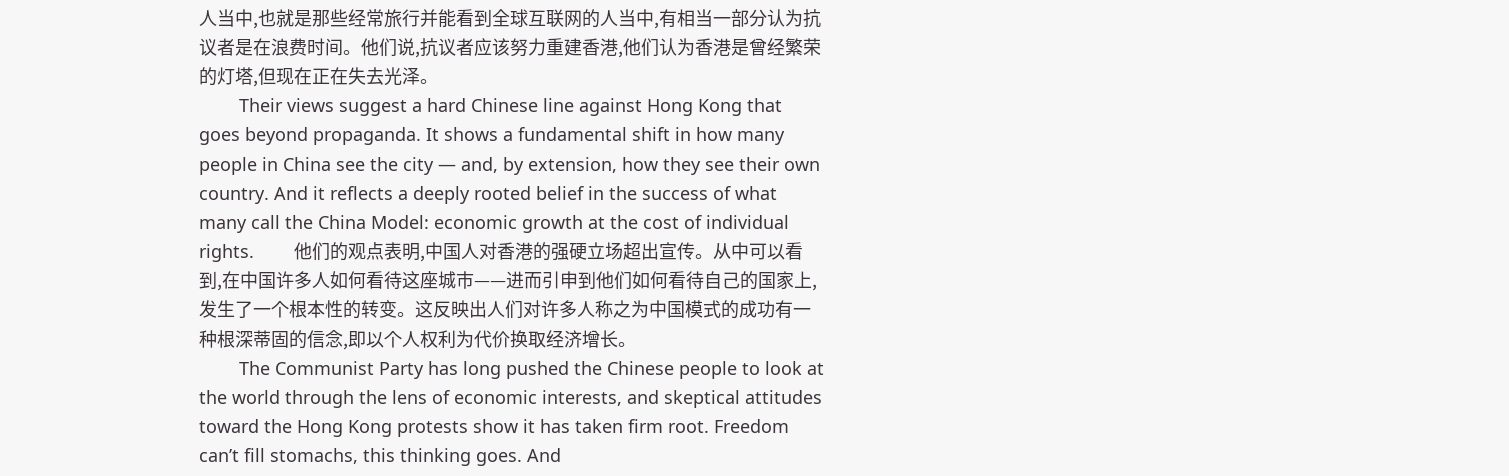人当中,也就是那些经常旅行并能看到全球互联网的人当中,有相当一部分认为抗议者是在浪费时间。他们说,抗议者应该努力重建香港,他们认为香港是曾经繁荣的灯塔,但现在正在失去光泽。
        Their views suggest a hard Chinese line against Hong Kong that goes beyond propaganda. It shows a fundamental shift in how many people in China see the city — and, by extension, how they see their own country. And it reflects a deeply rooted belief in the success of what many call the China Model: economic growth at the cost of individual rights.        他们的观点表明,中国人对香港的强硬立场超出宣传。从中可以看到,在中国许多人如何看待这座城市——进而引申到他们如何看待自己的国家上,发生了一个根本性的转变。这反映出人们对许多人称之为中国模式的成功有一种根深蒂固的信念,即以个人权利为代价换取经济增长。
        The Communist Party has long pushed the Chinese people to look at the world through the lens of economic interests, and skeptical attitudes toward the Hong Kong protests show it has taken firm root. Freedom can’t fill stomachs, this thinking goes. And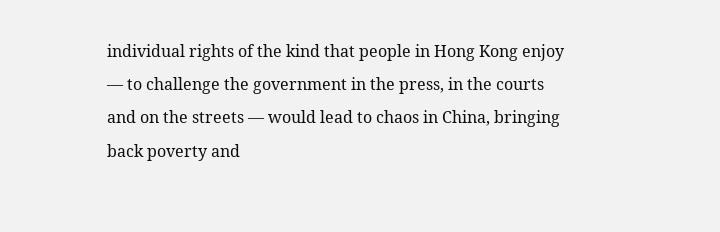individual rights of the kind that people in Hong Kong enjoy — to challenge the government in the press, in the courts and on the streets — would lead to chaos in China, bringing back poverty and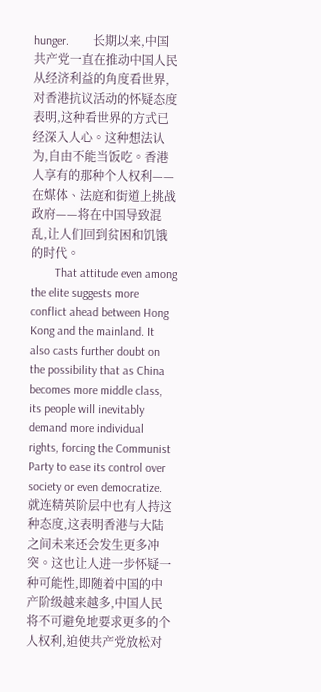hunger.        长期以来,中国共产党一直在推动中国人民从经济利益的角度看世界,对香港抗议活动的怀疑态度表明,这种看世界的方式已经深入人心。这种想法认为,自由不能当饭吃。香港人享有的那种个人权利——在媒体、法庭和街道上挑战政府——将在中国导致混乱,让人们回到贫困和饥饿的时代。
        That attitude even among the elite suggests more conflict ahead between Hong Kong and the mainland. It also casts further doubt on the possibility that as China becomes more middle class, its people will inevitably demand more individual rights, forcing the Communist Party to ease its control over society or even democratize.        就连精英阶层中也有人持这种态度,这表明香港与大陆之间未来还会发生更多冲突。这也让人进一步怀疑一种可能性,即随着中国的中产阶级越来越多,中国人民将不可避免地要求更多的个人权利,迫使共产党放松对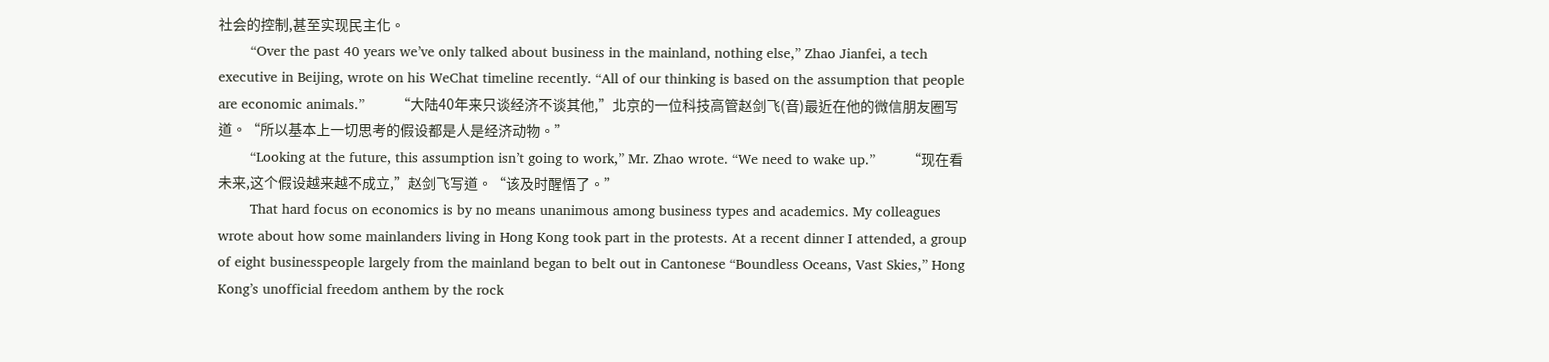社会的控制,甚至实现民主化。
        “Over the past 40 years we’ve only talked about business in the mainland, nothing else,” Zhao Jianfei, a tech executive in Beijing, wrote on his WeChat timeline recently. “All of our thinking is based on the assumption that people are economic animals.”        “大陆40年来只谈经济不谈其他,”北京的一位科技高管赵剑飞(音)最近在他的微信朋友圈写道。“所以基本上一切思考的假设都是人是经济动物。”
        “Looking at the future, this assumption isn’t going to work,” Mr. Zhao wrote. “We need to wake up.”        “现在看未来,这个假设越来越不成立,”赵剑飞写道。“该及时醒悟了。”
        That hard focus on economics is by no means unanimous among business types and academics. My colleagues wrote about how some mainlanders living in Hong Kong took part in the protests. At a recent dinner I attended, a group of eight businesspeople largely from the mainland began to belt out in Cantonese “Boundless Oceans, Vast Skies,” Hong Kong’s unofficial freedom anthem by the rock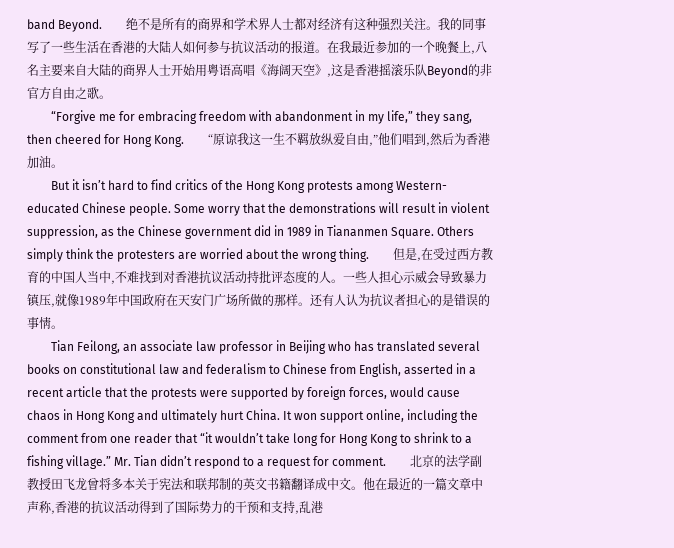band Beyond.        绝不是所有的商界和学术界人士都对经济有这种强烈关注。我的同事写了一些生活在香港的大陆人如何参与抗议活动的报道。在我最近参加的一个晚餐上,八名主要来自大陆的商界人士开始用粤语高唱《海阔天空》,这是香港摇滚乐队Beyond的非官方自由之歌。
        “Forgive me for embracing freedom with abandonment in my life,” they sang, then cheered for Hong Kong.        “原谅我这一生不羁放纵爱自由,”他们唱到,然后为香港加油。
        But it isn’t hard to find critics of the Hong Kong protests among Western-educated Chinese people. Some worry that the demonstrations will result in violent suppression, as the Chinese government did in 1989 in Tiananmen Square. Others simply think the protesters are worried about the wrong thing.        但是,在受过西方教育的中国人当中,不难找到对香港抗议活动持批评态度的人。一些人担心示威会导致暴力镇压,就像1989年中国政府在天安门广场所做的那样。还有人认为抗议者担心的是错误的事情。
        Tian Feilong, an associate law professor in Beijing who has translated several books on constitutional law and federalism to Chinese from English, asserted in a recent article that the protests were supported by foreign forces, would cause chaos in Hong Kong and ultimately hurt China. It won support online, including the comment from one reader that “it wouldn’t take long for Hong Kong to shrink to a fishing village.” Mr. Tian didn’t respond to a request for comment.        北京的法学副教授田飞龙曾将多本关于宪法和联邦制的英文书籍翻译成中文。他在最近的一篇文章中声称,香港的抗议活动得到了国际势力的干预和支持,乱港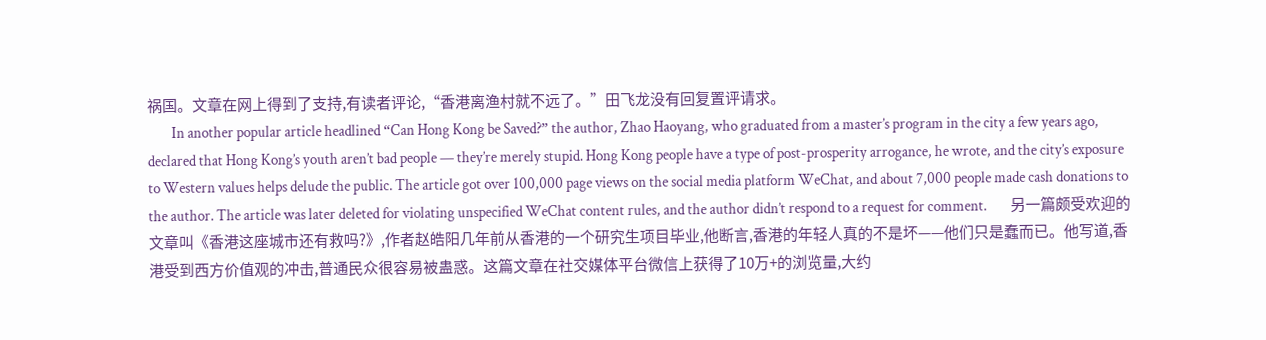祸国。文章在网上得到了支持,有读者评论,“香港离渔村就不远了。”田飞龙没有回复置评请求。
        In another popular article headlined “Can Hong Kong be Saved?” the author, Zhao Haoyang, who graduated from a master’s program in the city a few years ago, declared that Hong Kong’s youth aren’t bad people — they’re merely stupid. Hong Kong people have a type of post-prosperity arrogance, he wrote, and the city’s exposure to Western values helps delude the public. The article got over 100,000 page views on the social media platform WeChat, and about 7,000 people made cash donations to the author. The article was later deleted for violating unspecified WeChat content rules, and the author didn’t respond to a request for comment.        另一篇颇受欢迎的文章叫《香港这座城市还有救吗?》,作者赵皓阳几年前从香港的一个研究生项目毕业,他断言,香港的年轻人真的不是坏——他们只是蠢而已。他写道,香港受到西方价值观的冲击,普通民众很容易被蛊惑。这篇文章在社交媒体平台微信上获得了10万+的浏览量,大约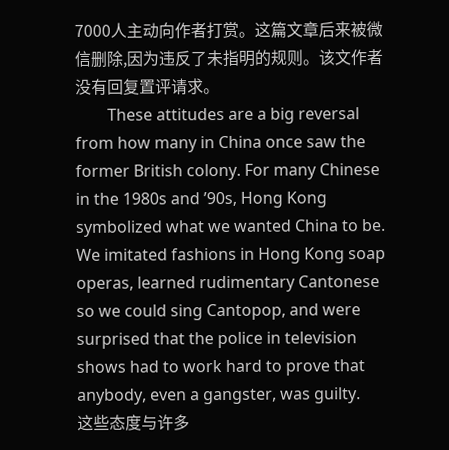7000人主动向作者打赏。这篇文章后来被微信删除,因为违反了未指明的规则。该文作者没有回复置评请求。
        These attitudes are a big reversal from how many in China once saw the former British colony. For many Chinese in the 1980s and ’90s, Hong Kong symbolized what we wanted China to be. We imitated fashions in Hong Kong soap operas, learned rudimentary Cantonese so we could sing Cantopop, and were surprised that the police in television shows had to work hard to prove that anybody, even a gangster, was guilty.        这些态度与许多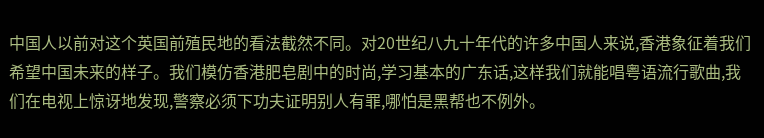中国人以前对这个英国前殖民地的看法截然不同。对20世纪八九十年代的许多中国人来说,香港象征着我们希望中国未来的样子。我们模仿香港肥皂剧中的时尚,学习基本的广东话,这样我们就能唱粤语流行歌曲,我们在电视上惊讶地发现,警察必须下功夫证明别人有罪,哪怕是黑帮也不例外。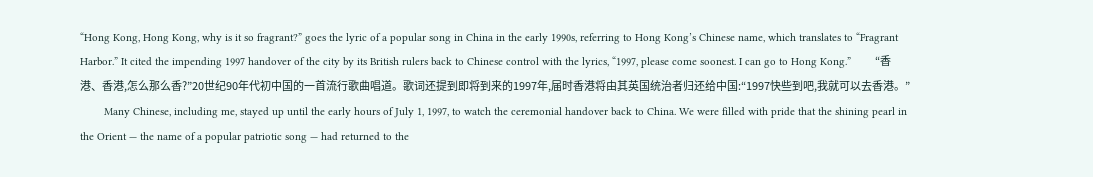“Hong Kong, Hong Kong, why is it so fragrant?” goes the lyric of a popular song in China in the early 1990s, referring to Hong Kong’s Chinese name, which translates to “Fragrant Harbor.” It cited the impending 1997 handover of the city by its British rulers back to Chinese control with the lyrics, “1997, please come soonest. I can go to Hong Kong.”        “香港、香港,怎么那么香?”20世纪90年代初中国的一首流行歌曲唱道。歌词还提到即将到来的1997年,届时香港将由其英国统治者归还给中国:“1997快些到吧,我就可以去香港。”
        Many Chinese, including me, stayed up until the early hours of July 1, 1997, to watch the ceremonial handover back to China. We were filled with pride that the shining pearl in the Orient — the name of a popular patriotic song — had returned to the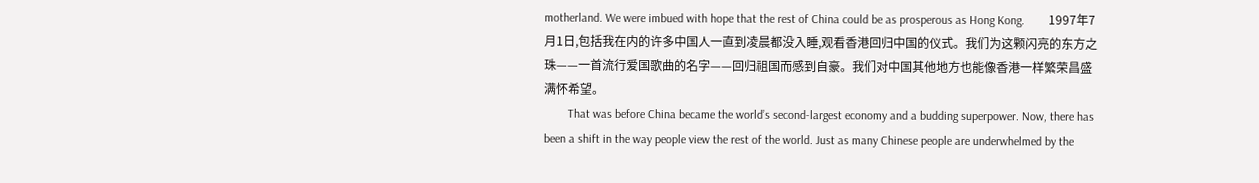motherland. We were imbued with hope that the rest of China could be as prosperous as Hong Kong.        1997年7月1日,包括我在内的许多中国人一直到凌晨都没入睡,观看香港回归中国的仪式。我们为这颗闪亮的东方之珠——一首流行爱国歌曲的名字——回归祖国而感到自豪。我们对中国其他地方也能像香港一样繁荣昌盛满怀希望。
        That was before China became the world’s second-largest economy and a budding superpower. Now, there has been a shift in the way people view the rest of the world. Just as many Chinese people are underwhelmed by the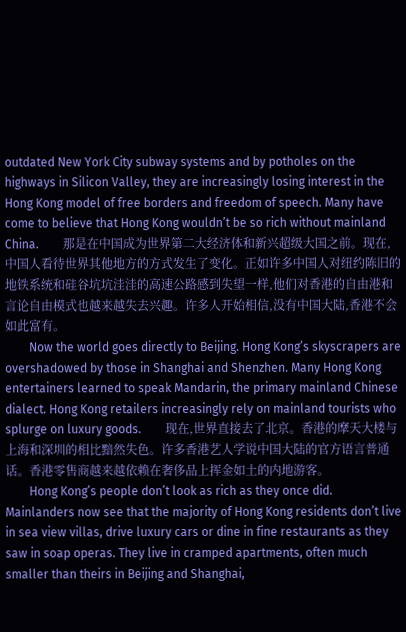outdated New York City subway systems and by potholes on the highways in Silicon Valley, they are increasingly losing interest in the Hong Kong model of free borders and freedom of speech. Many have come to believe that Hong Kong wouldn’t be so rich without mainland China.        那是在中国成为世界第二大经济体和新兴超级大国之前。现在,中国人看待世界其他地方的方式发生了变化。正如许多中国人对纽约陈旧的地铁系统和硅谷坑坑洼洼的高速公路感到失望一样,他们对香港的自由港和言论自由模式也越来越失去兴趣。许多人开始相信,没有中国大陆,香港不会如此富有。
        Now the world goes directly to Beijing. Hong Kong’s skyscrapers are overshadowed by those in Shanghai and Shenzhen. Many Hong Kong entertainers learned to speak Mandarin, the primary mainland Chinese dialect. Hong Kong retailers increasingly rely on mainland tourists who splurge on luxury goods.        现在,世界直接去了北京。香港的摩天大楼与上海和深圳的相比黯然失色。许多香港艺人学说中国大陆的官方语言普通话。香港零售商越来越依赖在奢侈品上挥金如土的内地游客。
        Hong Kong’s people don’t look as rich as they once did. Mainlanders now see that the majority of Hong Kong residents don’t live in sea view villas, drive luxury cars or dine in fine restaurants as they saw in soap operas. They live in cramped apartments, often much smaller than theirs in Beijing and Shanghai,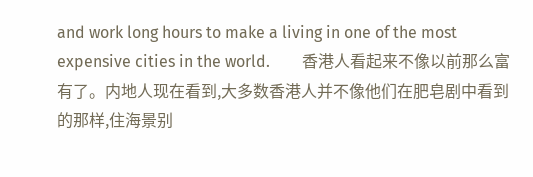and work long hours to make a living in one of the most expensive cities in the world.        香港人看起来不像以前那么富有了。内地人现在看到,大多数香港人并不像他们在肥皂剧中看到的那样,住海景别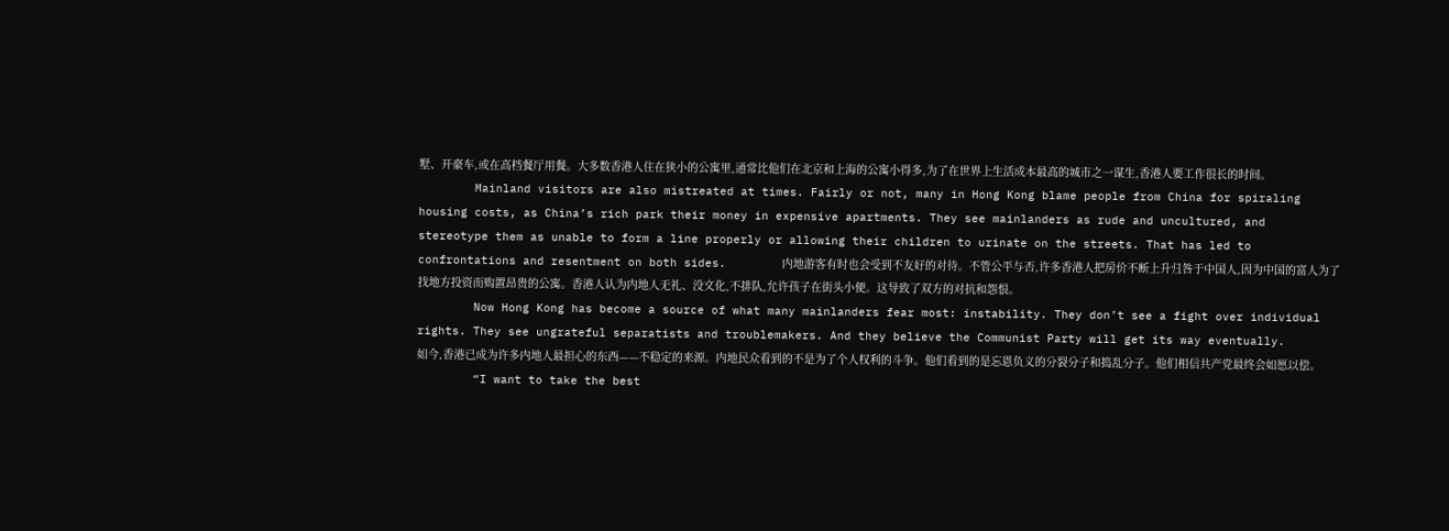墅、开豪车,或在高档餐厅用餐。大多数香港人住在狭小的公寓里,通常比他们在北京和上海的公寓小得多,为了在世界上生活成本最高的城市之一谋生,香港人要工作很长的时间。
        Mainland visitors are also mistreated at times. Fairly or not, many in Hong Kong blame people from China for spiraling housing costs, as China’s rich park their money in expensive apartments. They see mainlanders as rude and uncultured, and stereotype them as unable to form a line properly or allowing their children to urinate on the streets. That has led to confrontations and resentment on both sides.        内地游客有时也会受到不友好的对待。不管公平与否,许多香港人把房价不断上升归咎于中国人,因为中国的富人为了找地方投资而购置昂贵的公寓。香港人认为内地人无礼、没文化,不排队,允许孩子在街头小便。这导致了双方的对抗和怨恨。
        Now Hong Kong has become a source of what many mainlanders fear most: instability. They don’t see a fight over individual rights. They see ungrateful separatists and troublemakers. And they believe the Communist Party will get its way eventually.        如今,香港已成为许多内地人最担心的东西——不稳定的来源。内地民众看到的不是为了个人权利的斗争。他们看到的是忘恩负义的分裂分子和捣乱分子。他们相信共产党最终会如愿以偿。
        “I want to take the best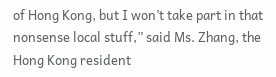of Hong Kong, but I won’t take part in that nonsense local stuff,” said Ms. Zhang, the Hong Kong resident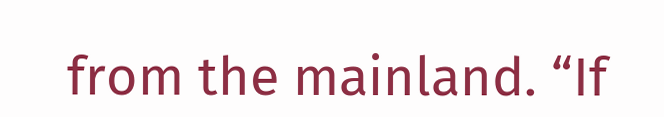from the mainland. “If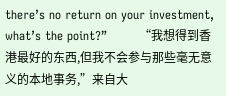there’s no return on your investment, what’s the point?”        “我想得到香港最好的东西,但我不会参与那些毫无意义的本地事务,”来自大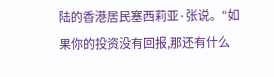陆的香港居民塞西莉亚·张说。“如果你的投资没有回报,那还有什么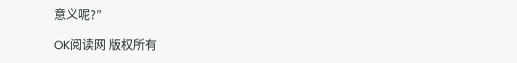意义呢?”

OK阅读网 版权所有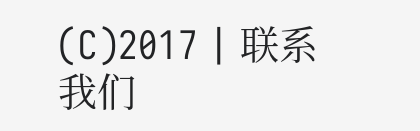(C)2017 | 联系我们